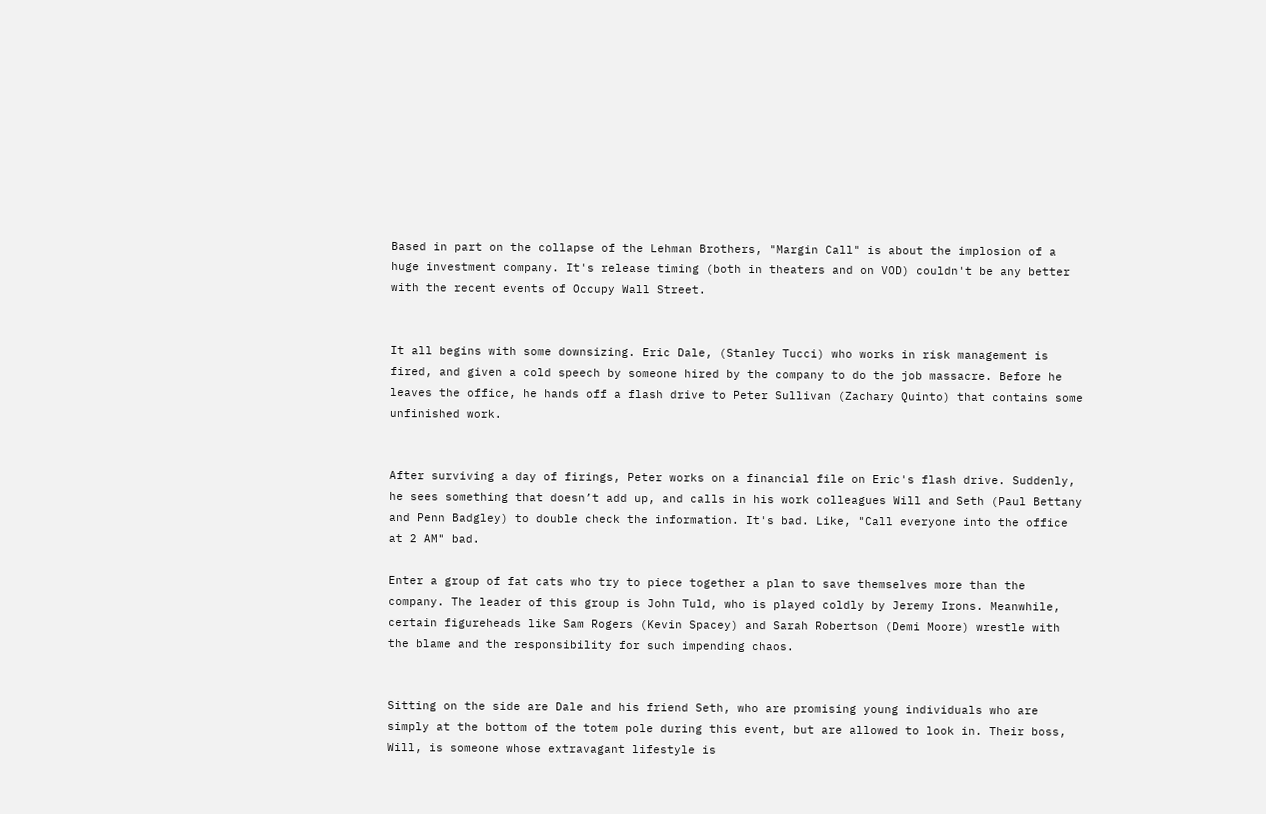Based in part on the collapse of the Lehman Brothers, "Margin Call" is about the implosion of a huge investment company. It's release timing (both in theaters and on VOD) couldn't be any better with the recent events of Occupy Wall Street.


It all begins with some downsizing. Eric Dale, (Stanley Tucci) who works in risk management is fired, and given a cold speech by someone hired by the company to do the job massacre. Before he leaves the office, he hands off a flash drive to Peter Sullivan (Zachary Quinto) that contains some unfinished work.


After surviving a day of firings, Peter works on a financial file on Eric's flash drive. Suddenly, he sees something that doesn’t add up, and calls in his work colleagues Will and Seth (Paul Bettany and Penn Badgley) to double check the information. It's bad. Like, "Call everyone into the office at 2 AM" bad.

Enter a group of fat cats who try to piece together a plan to save themselves more than the company. The leader of this group is John Tuld, who is played coldly by Jeremy Irons. Meanwhile, certain figureheads like Sam Rogers (Kevin Spacey) and Sarah Robertson (Demi Moore) wrestle with the blame and the responsibility for such impending chaos.


Sitting on the side are Dale and his friend Seth, who are promising young individuals who are simply at the bottom of the totem pole during this event, but are allowed to look in. Their boss, Will, is someone whose extravagant lifestyle is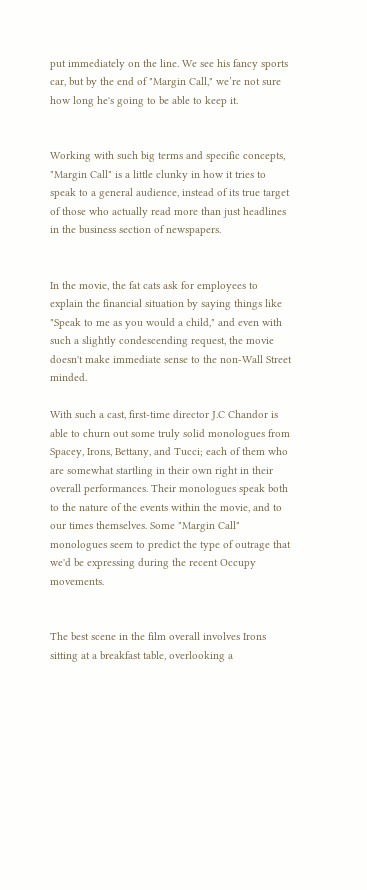put immediately on the line. We see his fancy sports car, but by the end of "Margin Call," we’re not sure how long he's going to be able to keep it.


Working with such big terms and specific concepts, "Margin Call" is a little clunky in how it tries to speak to a general audience, instead of its true target of those who actually read more than just headlines in the business section of newspapers.


In the movie, the fat cats ask for employees to explain the financial situation by saying things like "Speak to me as you would a child," and even with such a slightly condescending request, the movie doesn't make immediate sense to the non-Wall Street minded.

With such a cast, first-time director J.C Chandor is able to churn out some truly solid monologues from Spacey, Irons, Bettany, and Tucci; each of them who are somewhat startling in their own right in their overall performances. Their monologues speak both to the nature of the events within the movie, and to our times themselves. Some "Margin Call" monologues seem to predict the type of outrage that we'd be expressing during the recent Occupy movements.


The best scene in the film overall involves Irons sitting at a breakfast table, overlooking a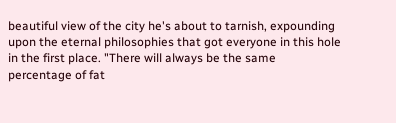beautiful view of the city he's about to tarnish, expounding upon the eternal philosophies that got everyone in this hole in the first place. "There will always be the same percentage of fat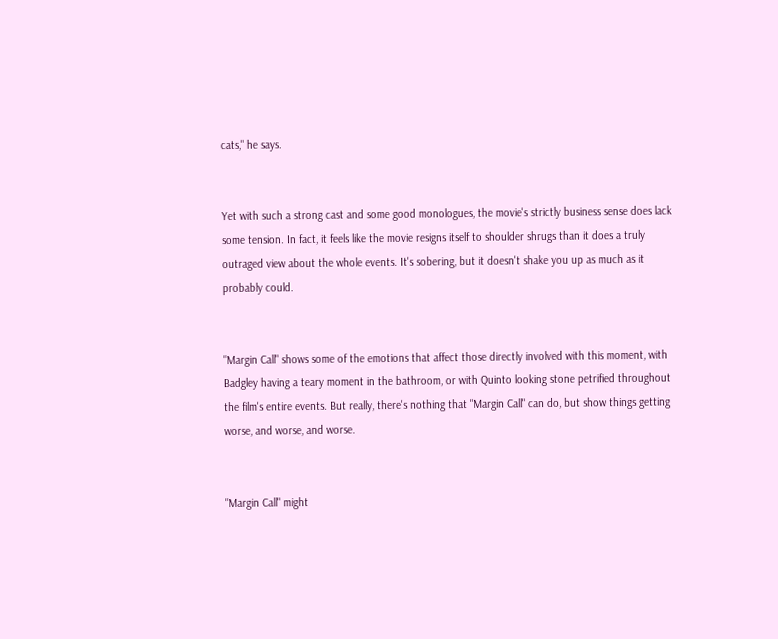cats," he says.


Yet with such a strong cast and some good monologues, the movie's strictly business sense does lack some tension. In fact, it feels like the movie resigns itself to shoulder shrugs than it does a truly outraged view about the whole events. It's sobering, but it doesn't shake you up as much as it probably could.


"Margin Call" shows some of the emotions that affect those directly involved with this moment, with Badgley having a teary moment in the bathroom, or with Quinto looking stone petrified throughout the film's entire events. But really, there's nothing that "Margin Call" can do, but show things getting worse, and worse, and worse.


"Margin Call" might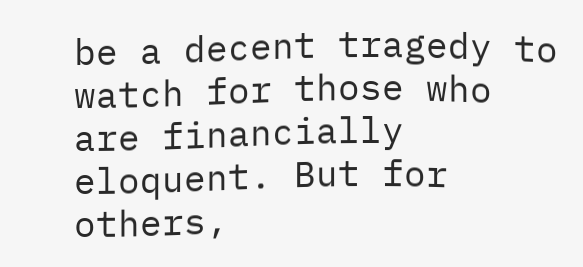be a decent tragedy to watch for those who are financially eloquent. But for others,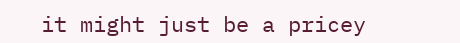it might just be a pricey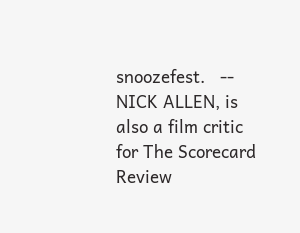snoozefest.   -- NICK ALLEN, is also a film critic for The Scorecard Review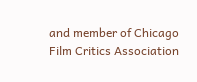and member of Chicago Film Critics Association